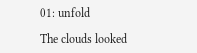01: unfold

The clouds looked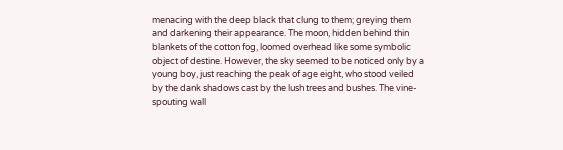menacing with the deep black that clung to them; greying them and darkening their appearance. The moon, hidden behind thin blankets of the cotton fog, loomed overhead like some symbolic object of destine. However, the sky seemed to be noticed only by a young boy, just reaching the peak of age eight, who stood veiled by the dank shadows cast by the lush trees and bushes. The vine-spouting wall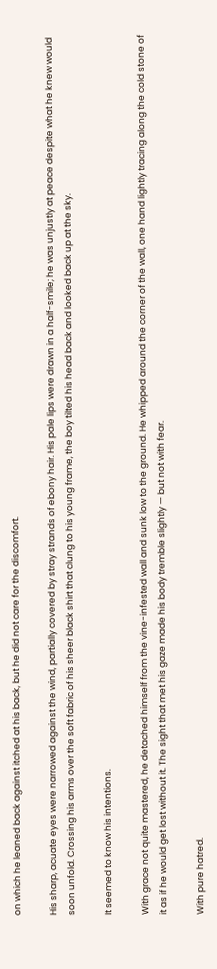on which he leaned back against itched at his back, but he did not care for the discomfort.

His sharp, acuate eyes were narrowed against the wind, partially covered by stray strands of ebony hair. His pale lips were drawn in a half-smile; he was unjustly at peace despite what he knew would soon unfold. Crossing his arms over the soft fabric of his sheer black shirt that clung to his young frame, the boy tilted his head back and looked back up at the sky.

It seemed to know his intentions.

With grace not quite mastered, he detached himself from the vine-infested wall and sunk low to the ground. He whipped around the corner of the wall, one hand lightly tracing along the cold stone of it as if he would get lost without it. The sight that met his gaze made his body tremble slightly — but not with fear.

With pure hatred.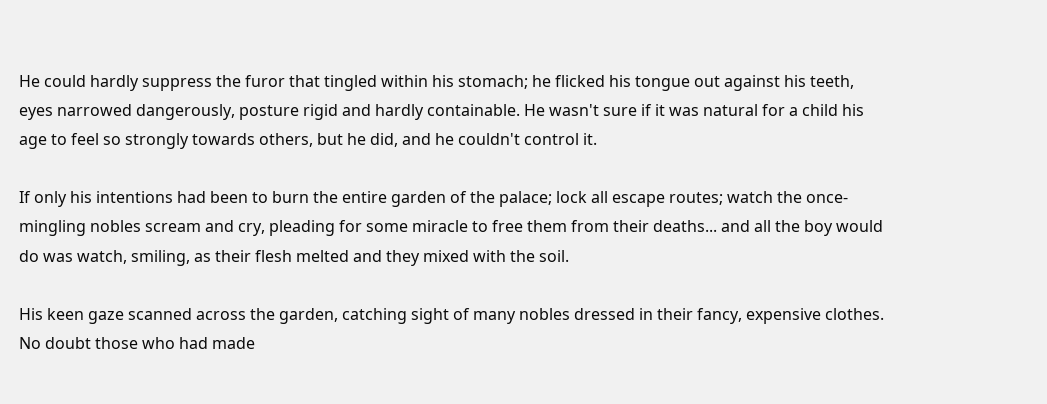He could hardly suppress the furor that tingled within his stomach; he flicked his tongue out against his teeth, eyes narrowed dangerously, posture rigid and hardly containable. He wasn't sure if it was natural for a child his age to feel so strongly towards others, but he did, and he couldn't control it.

If only his intentions had been to burn the entire garden of the palace; lock all escape routes; watch the once-mingling nobles scream and cry, pleading for some miracle to free them from their deaths... and all the boy would do was watch, smiling, as their flesh melted and they mixed with the soil.

His keen gaze scanned across the garden, catching sight of many nobles dressed in their fancy, expensive clothes. No doubt those who had made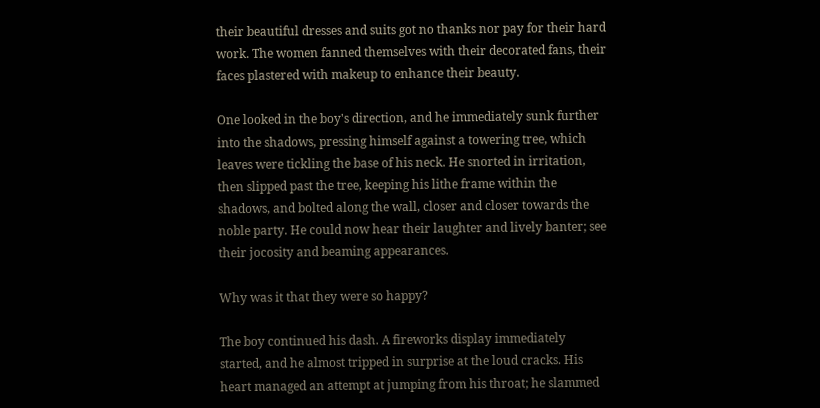their beautiful dresses and suits got no thanks nor pay for their hard work. The women fanned themselves with their decorated fans, their faces plastered with makeup to enhance their beauty.

One looked in the boy's direction, and he immediately sunk further into the shadows, pressing himself against a towering tree, which leaves were tickling the base of his neck. He snorted in irritation, then slipped past the tree, keeping his lithe frame within the shadows, and bolted along the wall, closer and closer towards the noble party. He could now hear their laughter and lively banter; see their jocosity and beaming appearances.

Why was it that they were so happy?

The boy continued his dash. A fireworks display immediately started, and he almost tripped in surprise at the loud cracks. His heart managed an attempt at jumping from his throat; he slammed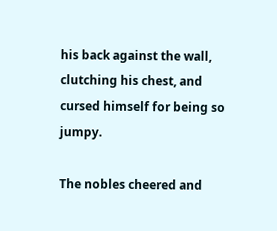his back against the wall, clutching his chest, and cursed himself for being so jumpy.

The nobles cheered and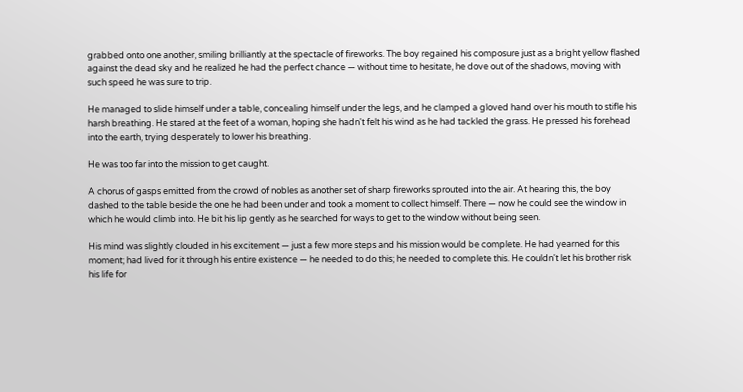grabbed onto one another, smiling brilliantly at the spectacle of fireworks. The boy regained his composure just as a bright yellow flashed against the dead sky and he realized he had the perfect chance — without time to hesitate, he dove out of the shadows, moving with such speed he was sure to trip.

He managed to slide himself under a table, concealing himself under the legs, and he clamped a gloved hand over his mouth to stifle his harsh breathing. He stared at the feet of a woman, hoping she hadn't felt his wind as he had tackled the grass. He pressed his forehead into the earth, trying desperately to lower his breathing.

He was too far into the mission to get caught.

A chorus of gasps emitted from the crowd of nobles as another set of sharp fireworks sprouted into the air. At hearing this, the boy dashed to the table beside the one he had been under and took a moment to collect himself. There — now he could see the window in which he would climb into. He bit his lip gently as he searched for ways to get to the window without being seen.

His mind was slightly clouded in his excitement — just a few more steps and his mission would be complete. He had yearned for this moment; had lived for it through his entire existence — he needed to do this; he needed to complete this. He couldn't let his brother risk his life for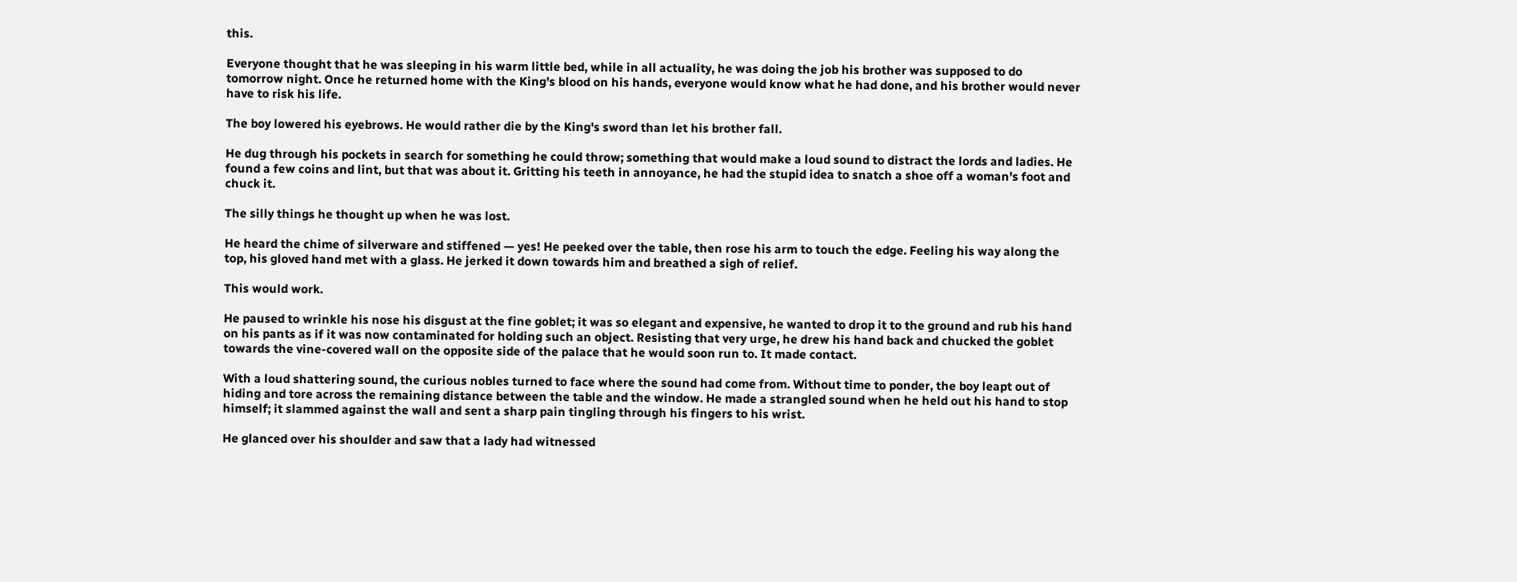this.

Everyone thought that he was sleeping in his warm little bed, while in all actuality, he was doing the job his brother was supposed to do tomorrow night. Once he returned home with the King's blood on his hands, everyone would know what he had done, and his brother would never have to risk his life.

The boy lowered his eyebrows. He would rather die by the King's sword than let his brother fall.

He dug through his pockets in search for something he could throw; something that would make a loud sound to distract the lords and ladies. He found a few coins and lint, but that was about it. Gritting his teeth in annoyance, he had the stupid idea to snatch a shoe off a woman's foot and chuck it.

The silly things he thought up when he was lost.

He heard the chime of silverware and stiffened — yes! He peeked over the table, then rose his arm to touch the edge. Feeling his way along the top, his gloved hand met with a glass. He jerked it down towards him and breathed a sigh of relief.

This would work.

He paused to wrinkle his nose his disgust at the fine goblet; it was so elegant and expensive, he wanted to drop it to the ground and rub his hand on his pants as if it was now contaminated for holding such an object. Resisting that very urge, he drew his hand back and chucked the goblet towards the vine-covered wall on the opposite side of the palace that he would soon run to. It made contact.

With a loud shattering sound, the curious nobles turned to face where the sound had come from. Without time to ponder, the boy leapt out of hiding and tore across the remaining distance between the table and the window. He made a strangled sound when he held out his hand to stop himself; it slammed against the wall and sent a sharp pain tingling through his fingers to his wrist.

He glanced over his shoulder and saw that a lady had witnessed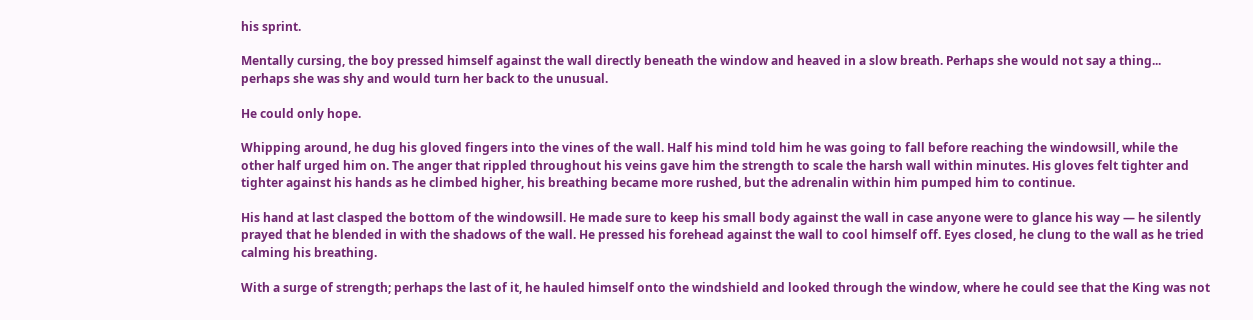his sprint.

Mentally cursing, the boy pressed himself against the wall directly beneath the window and heaved in a slow breath. Perhaps she would not say a thing... perhaps she was shy and would turn her back to the unusual.

He could only hope.

Whipping around, he dug his gloved fingers into the vines of the wall. Half his mind told him he was going to fall before reaching the windowsill, while the other half urged him on. The anger that rippled throughout his veins gave him the strength to scale the harsh wall within minutes. His gloves felt tighter and tighter against his hands as he climbed higher, his breathing became more rushed, but the adrenalin within him pumped him to continue.

His hand at last clasped the bottom of the windowsill. He made sure to keep his small body against the wall in case anyone were to glance his way — he silently prayed that he blended in with the shadows of the wall. He pressed his forehead against the wall to cool himself off. Eyes closed, he clung to the wall as he tried calming his breathing.

With a surge of strength; perhaps the last of it, he hauled himself onto the windshield and looked through the window, where he could see that the King was not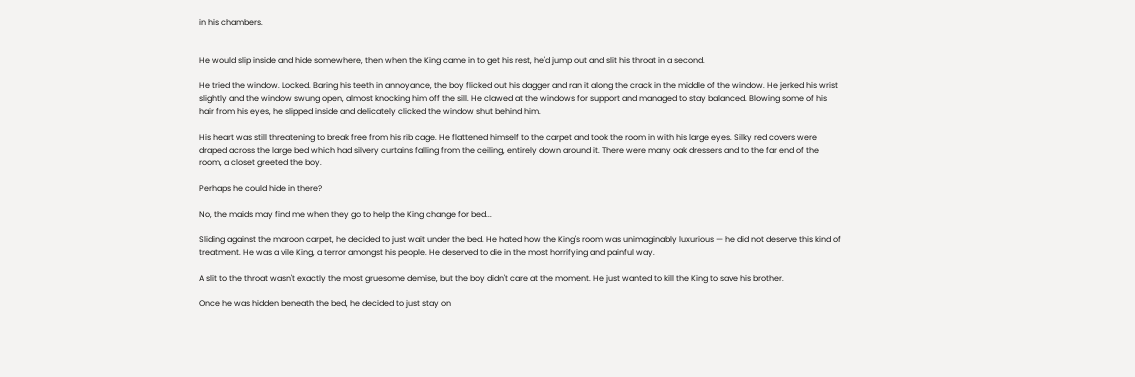in his chambers.


He would slip inside and hide somewhere, then when the King came in to get his rest, he'd jump out and slit his throat in a second.

He tried the window. Locked. Baring his teeth in annoyance, the boy flicked out his dagger and ran it along the crack in the middle of the window. He jerked his wrist slightly and the window swung open, almost knocking him off the sill. He clawed at the windows for support and managed to stay balanced. Blowing some of his hair from his eyes, he slipped inside and delicately clicked the window shut behind him.

His heart was still threatening to break free from his rib cage. He flattened himself to the carpet and took the room in with his large eyes. Silky red covers were draped across the large bed which had silvery curtains falling from the ceiling, entirely down around it. There were many oak dressers and to the far end of the room, a closet greeted the boy.

Perhaps he could hide in there?

No, the maids may find me when they go to help the King change for bed...

Sliding against the maroon carpet, he decided to just wait under the bed. He hated how the King's room was unimaginably luxurious — he did not deserve this kind of treatment. He was a vile King, a terror amongst his people. He deserved to die in the most horrifying and painful way.

A slit to the throat wasn't exactly the most gruesome demise, but the boy didn't care at the moment. He just wanted to kill the King to save his brother.

Once he was hidden beneath the bed, he decided to just stay on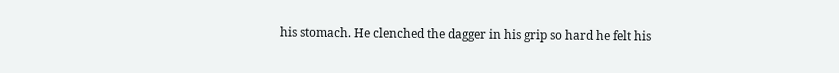his stomach. He clenched the dagger in his grip so hard he felt his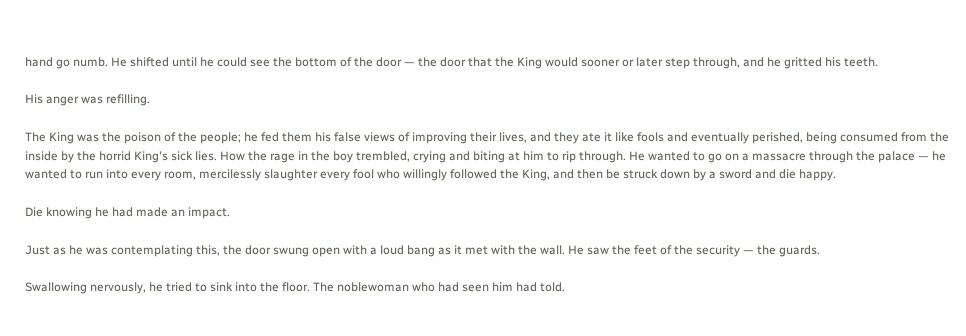hand go numb. He shifted until he could see the bottom of the door — the door that the King would sooner or later step through, and he gritted his teeth.

His anger was refilling.

The King was the poison of the people; he fed them his false views of improving their lives, and they ate it like fools and eventually perished, being consumed from the inside by the horrid King's sick lies. How the rage in the boy trembled, crying and biting at him to rip through. He wanted to go on a massacre through the palace — he wanted to run into every room, mercilessly slaughter every fool who willingly followed the King, and then be struck down by a sword and die happy.

Die knowing he had made an impact.

Just as he was contemplating this, the door swung open with a loud bang as it met with the wall. He saw the feet of the security — the guards.

Swallowing nervously, he tried to sink into the floor. The noblewoman who had seen him had told.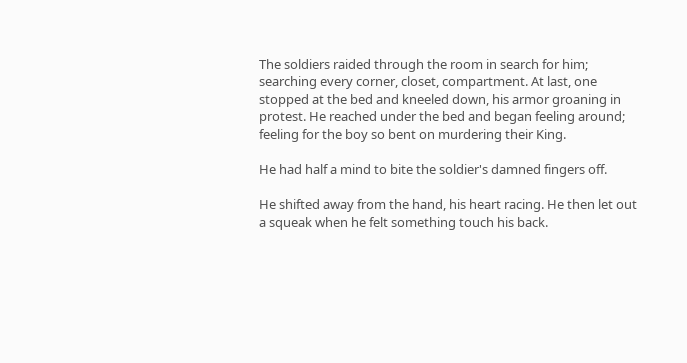The soldiers raided through the room in search for him; searching every corner, closet, compartment. At last, one stopped at the bed and kneeled down, his armor groaning in protest. He reached under the bed and began feeling around; feeling for the boy so bent on murdering their King.

He had half a mind to bite the soldier's damned fingers off.

He shifted away from the hand, his heart racing. He then let out a squeak when he felt something touch his back.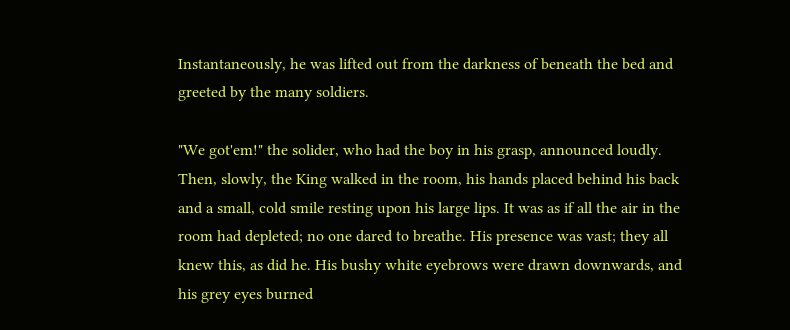Instantaneously, he was lifted out from the darkness of beneath the bed and greeted by the many soldiers.

"We got'em!" the solider, who had the boy in his grasp, announced loudly. Then, slowly, the King walked in the room, his hands placed behind his back and a small, cold smile resting upon his large lips. It was as if all the air in the room had depleted; no one dared to breathe. His presence was vast; they all knew this, as did he. His bushy white eyebrows were drawn downwards, and his grey eyes burned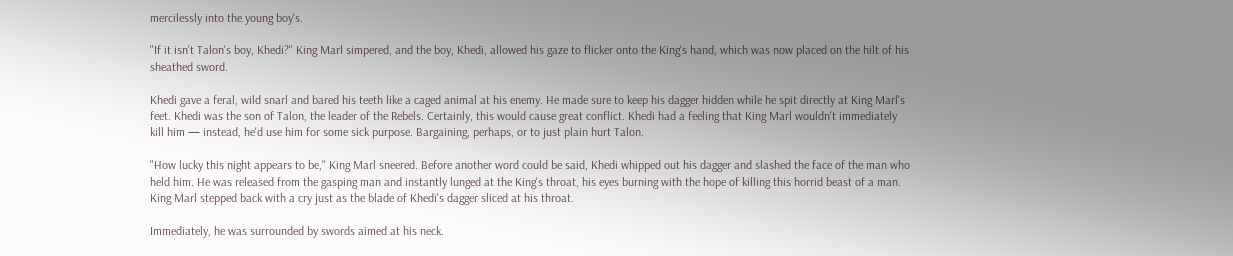mercilessly into the young boy's.

"If it isn't Talon's boy, Khedi?" King Marl simpered, and the boy, Khedi, allowed his gaze to flicker onto the King's hand, which was now placed on the hilt of his sheathed sword.

Khedi gave a feral, wild snarl and bared his teeth like a caged animal at his enemy. He made sure to keep his dagger hidden while he spit directly at King Marl's feet. Khedi was the son of Talon, the leader of the Rebels. Certainly, this would cause great conflict. Khedi had a feeling that King Marl wouldn't immediately kill him — instead, he'd use him for some sick purpose. Bargaining, perhaps, or to just plain hurt Talon.

"How lucky this night appears to be," King Marl sneered. Before another word could be said, Khedi whipped out his dagger and slashed the face of the man who held him. He was released from the gasping man and instantly lunged at the King's throat, his eyes burning with the hope of killing this horrid beast of a man. King Marl stepped back with a cry just as the blade of Khedi's dagger sliced at his throat.

Immediately, he was surrounded by swords aimed at his neck.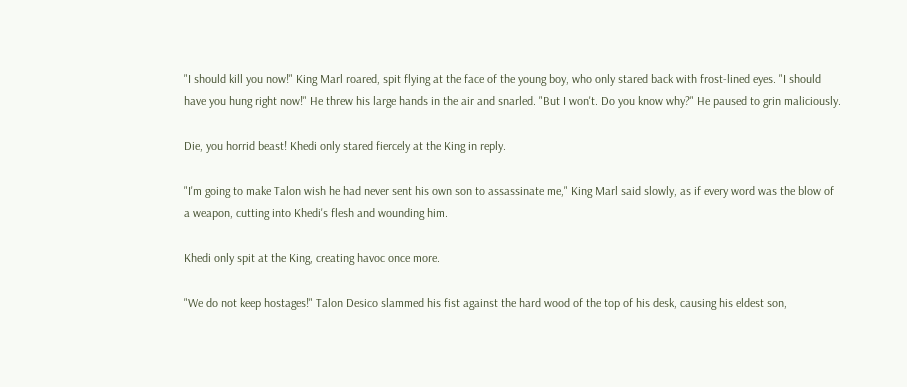"I should kill you now!" King Marl roared, spit flying at the face of the young boy, who only stared back with frost-lined eyes. "I should have you hung right now!" He threw his large hands in the air and snarled. "But I won't. Do you know why?" He paused to grin maliciously.

Die, you horrid beast! Khedi only stared fiercely at the King in reply.

"I'm going to make Talon wish he had never sent his own son to assassinate me," King Marl said slowly, as if every word was the blow of a weapon, cutting into Khedi's flesh and wounding him.

Khedi only spit at the King, creating havoc once more.

"We do not keep hostages!" Talon Desico slammed his fist against the hard wood of the top of his desk, causing his eldest son,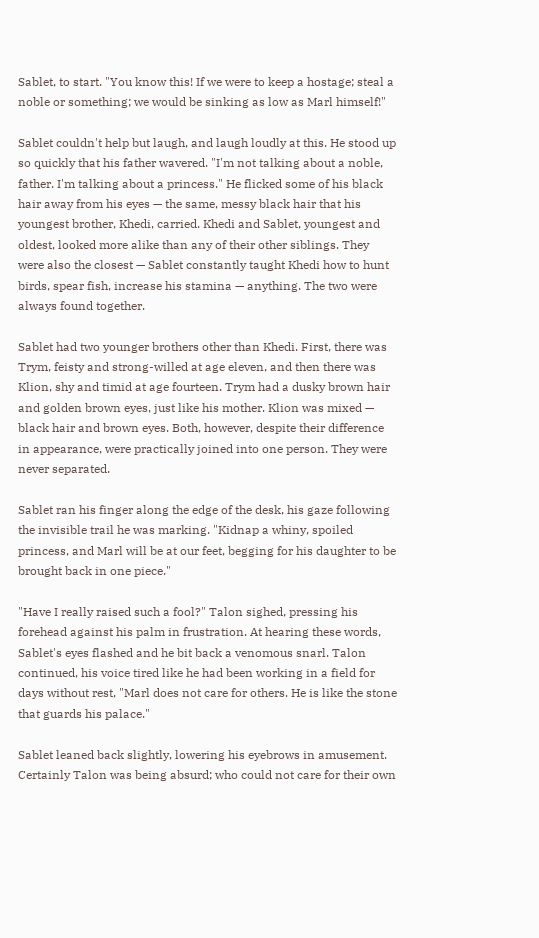Sablet, to start. "You know this! If we were to keep a hostage; steal a noble or something; we would be sinking as low as Marl himself!"

Sablet couldn't help but laugh, and laugh loudly at this. He stood up so quickly that his father wavered. "I'm not talking about a noble, father. I'm talking about a princess." He flicked some of his black hair away from his eyes — the same, messy black hair that his youngest brother, Khedi, carried. Khedi and Sablet, youngest and oldest, looked more alike than any of their other siblings. They were also the closest — Sablet constantly taught Khedi how to hunt birds, spear fish, increase his stamina — anything. The two were always found together.

Sablet had two younger brothers other than Khedi. First, there was Trym, feisty and strong-willed at age eleven, and then there was Klion, shy and timid at age fourteen. Trym had a dusky brown hair and golden brown eyes, just like his mother. Klion was mixed — black hair and brown eyes. Both, however, despite their difference in appearance, were practically joined into one person. They were never separated.

Sablet ran his finger along the edge of the desk, his gaze following the invisible trail he was marking. "Kidnap a whiny, spoiled princess, and Marl will be at our feet, begging for his daughter to be brought back in one piece."

"Have I really raised such a fool?" Talon sighed, pressing his forehead against his palm in frustration. At hearing these words, Sablet's eyes flashed and he bit back a venomous snarl. Talon continued, his voice tired like he had been working in a field for days without rest, "Marl does not care for others. He is like the stone that guards his palace."

Sablet leaned back slightly, lowering his eyebrows in amusement. Certainly Talon was being absurd; who could not care for their own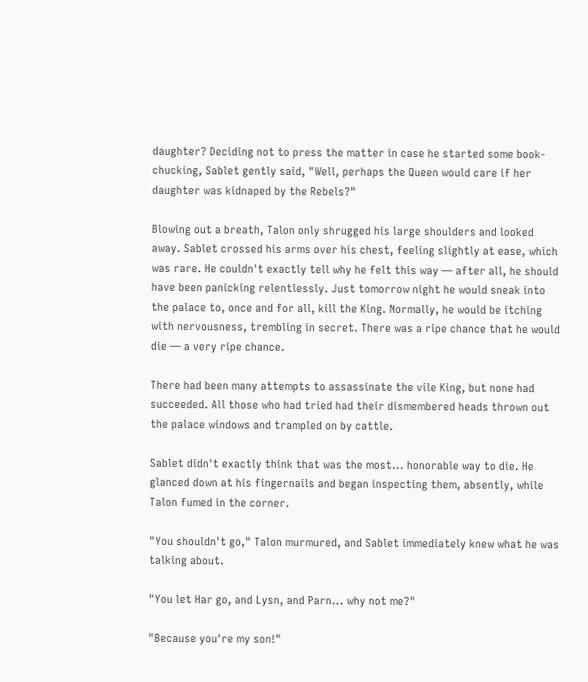daughter? Deciding not to press the matter in case he started some book-chucking, Sablet gently said, "Well, perhaps the Queen would care if her daughter was kidnaped by the Rebels?"

Blowing out a breath, Talon only shrugged his large shoulders and looked away. Sablet crossed his arms over his chest, feeling slightly at ease, which was rare. He couldn't exactly tell why he felt this way — after all, he should have been panicking relentlessly. Just tomorrow night he would sneak into the palace to, once and for all, kill the King. Normally, he would be itching with nervousness, trembling in secret. There was a ripe chance that he would die — a very ripe chance.

There had been many attempts to assassinate the vile King, but none had succeeded. All those who had tried had their dismembered heads thrown out the palace windows and trampled on by cattle.

Sablet didn't exactly think that was the most... honorable way to die. He glanced down at his fingernails and began inspecting them, absently, while Talon fumed in the corner.

"You shouldn't go," Talon murmured, and Sablet immediately knew what he was talking about.

"You let Har go, and Lysn, and Parn... why not me?"

"Because you're my son!"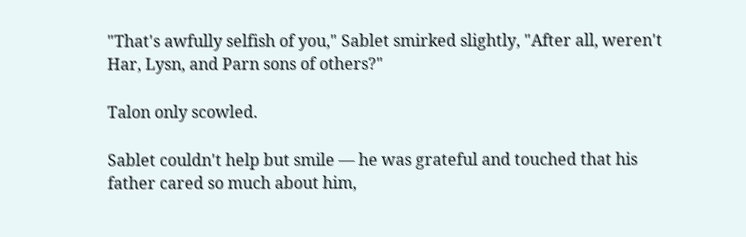"That's awfully selfish of you," Sablet smirked slightly, "After all, weren't Har, Lysn, and Parn sons of others?"

Talon only scowled.

Sablet couldn't help but smile — he was grateful and touched that his father cared so much about him,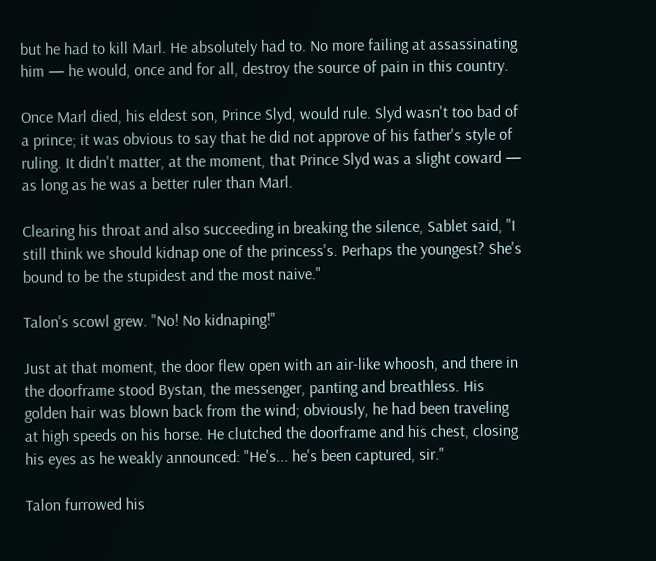but he had to kill Marl. He absolutely had to. No more failing at assassinating him — he would, once and for all, destroy the source of pain in this country.

Once Marl died, his eldest son, Prince Slyd, would rule. Slyd wasn't too bad of a prince; it was obvious to say that he did not approve of his father's style of ruling. It didn't matter, at the moment, that Prince Slyd was a slight coward — as long as he was a better ruler than Marl.

Clearing his throat and also succeeding in breaking the silence, Sablet said, "I still think we should kidnap one of the princess's. Perhaps the youngest? She's bound to be the stupidest and the most naive."

Talon's scowl grew. "No! No kidnaping!"

Just at that moment, the door flew open with an air-like whoosh, and there in the doorframe stood Bystan, the messenger, panting and breathless. His golden hair was blown back from the wind; obviously, he had been traveling at high speeds on his horse. He clutched the doorframe and his chest, closing his eyes as he weakly announced: "He's... he's been captured, sir."

Talon furrowed his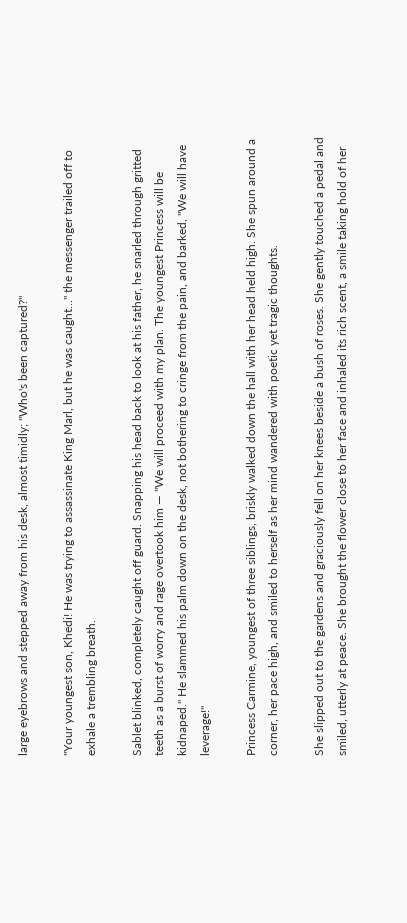large eyebrows and stepped away from his desk, almost timidly; "Who's been captured?"

"Your youngest son, Khedi! He was trying to assassinate King Marl, but he was caught..." the messenger trailed off to exhale a trembling breath.

Sablet blinked, completely caught off guard. Snapping his head back to look at his father, he snarled through gritted teeth as a burst of worry and rage overtook him — "We will proceed with my plan. The youngest Princess will be kidnaped." He slammed his palm down on the desk, not bothering to cringe from the pain, and barked, "We will have leverage!"

Princess Carmine, youngest of three siblings, briskly walked down the hall with her head held high. She spun around a corner, her pace high, and smiled to herself as her mind wandered with poetic yet tragic thoughts.

She slipped out to the gardens and graciously fell on her knees beside a bush of roses. She gently touched a pedal and smiled, utterly at peace. She brought the flower close to her face and inhaled its rich scent, a smile taking hold of her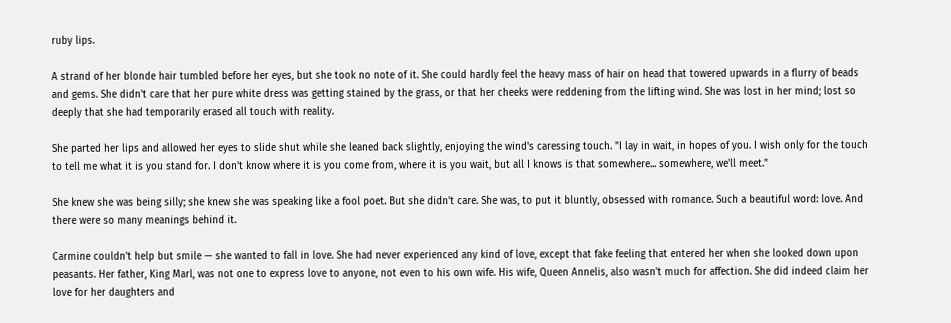ruby lips.

A strand of her blonde hair tumbled before her eyes, but she took no note of it. She could hardly feel the heavy mass of hair on head that towered upwards in a flurry of beads and gems. She didn't care that her pure white dress was getting stained by the grass, or that her cheeks were reddening from the lifting wind. She was lost in her mind; lost so deeply that she had temporarily erased all touch with reality.

She parted her lips and allowed her eyes to slide shut while she leaned back slightly, enjoying the wind's caressing touch. "I lay in wait, in hopes of you. I wish only for the touch to tell me what it is you stand for. I don't know where it is you come from, where it is you wait, but all I knows is that somewhere... somewhere, we'll meet."

She knew she was being silly; she knew she was speaking like a fool poet. But she didn't care. She was, to put it bluntly, obsessed with romance. Such a beautiful word: love. And there were so many meanings behind it.

Carmine couldn't help but smile — she wanted to fall in love. She had never experienced any kind of love, except that fake feeling that entered her when she looked down upon peasants. Her father, King Marl, was not one to express love to anyone, not even to his own wife. His wife, Queen Annelis, also wasn't much for affection. She did indeed claim her love for her daughters and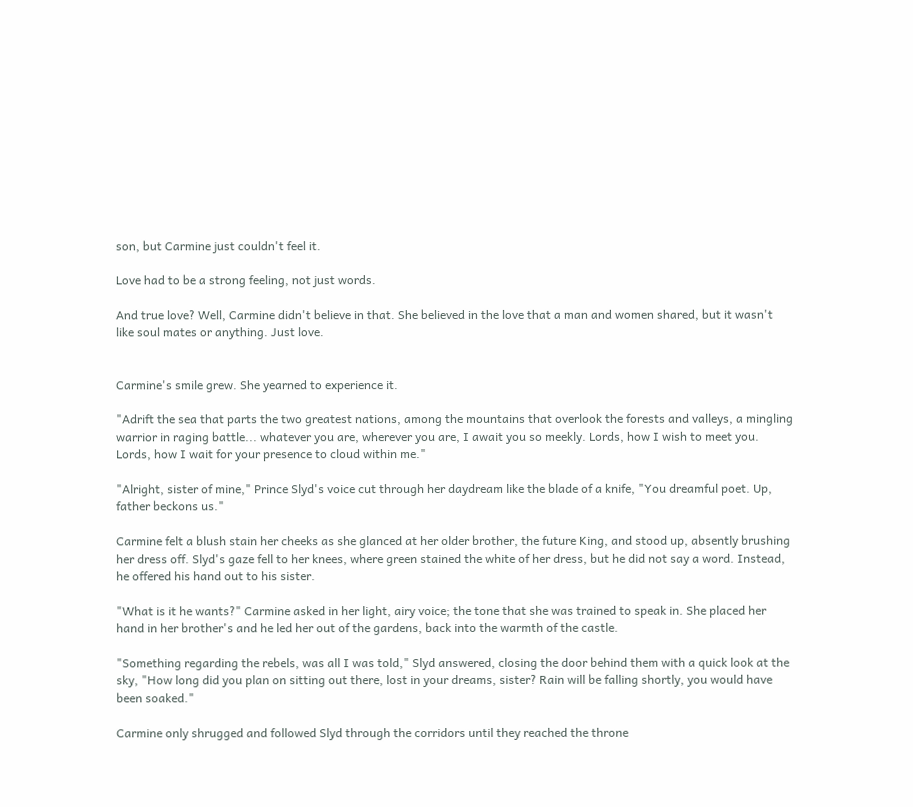son, but Carmine just couldn't feel it.

Love had to be a strong feeling, not just words.

And true love? Well, Carmine didn't believe in that. She believed in the love that a man and women shared, but it wasn't like soul mates or anything. Just love.


Carmine's smile grew. She yearned to experience it.

"Adrift the sea that parts the two greatest nations, among the mountains that overlook the forests and valleys, a mingling warrior in raging battle... whatever you are, wherever you are, I await you so meekly. Lords, how I wish to meet you. Lords, how I wait for your presence to cloud within me."

"Alright, sister of mine," Prince Slyd's voice cut through her daydream like the blade of a knife, "You dreamful poet. Up, father beckons us."

Carmine felt a blush stain her cheeks as she glanced at her older brother, the future King, and stood up, absently brushing her dress off. Slyd's gaze fell to her knees, where green stained the white of her dress, but he did not say a word. Instead, he offered his hand out to his sister.

"What is it he wants?" Carmine asked in her light, airy voice; the tone that she was trained to speak in. She placed her hand in her brother's and he led her out of the gardens, back into the warmth of the castle.

"Something regarding the rebels, was all I was told," Slyd answered, closing the door behind them with a quick look at the sky, "How long did you plan on sitting out there, lost in your dreams, sister? Rain will be falling shortly, you would have been soaked."

Carmine only shrugged and followed Slyd through the corridors until they reached the throne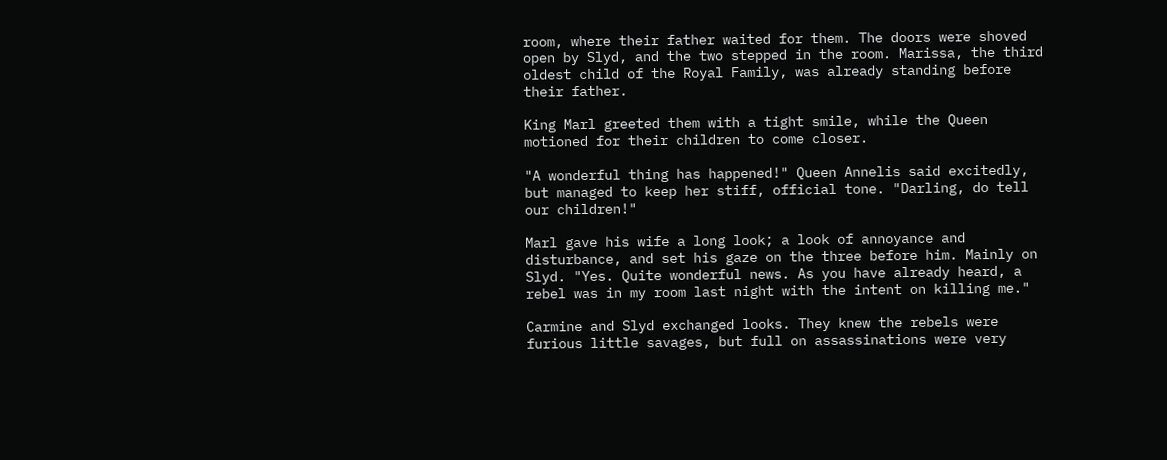room, where their father waited for them. The doors were shoved open by Slyd, and the two stepped in the room. Marissa, the third oldest child of the Royal Family, was already standing before their father.

King Marl greeted them with a tight smile, while the Queen motioned for their children to come closer.

"A wonderful thing has happened!" Queen Annelis said excitedly, but managed to keep her stiff, official tone. "Darling, do tell our children!"

Marl gave his wife a long look; a look of annoyance and disturbance, and set his gaze on the three before him. Mainly on Slyd. "Yes. Quite wonderful news. As you have already heard, a rebel was in my room last night with the intent on killing me."

Carmine and Slyd exchanged looks. They knew the rebels were furious little savages, but full on assassinations were very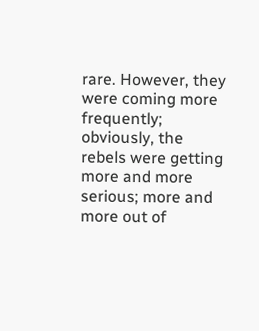rare. However, they were coming more frequently; obviously, the rebels were getting more and more serious; more and more out of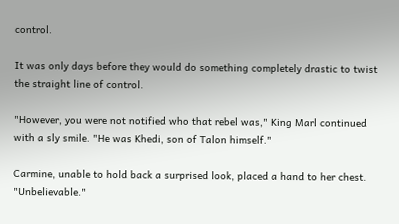control.

It was only days before they would do something completely drastic to twist the straight line of control.

"However, you were not notified who that rebel was," King Marl continued with a sly smile. "He was Khedi, son of Talon himself."

Carmine, unable to hold back a surprised look, placed a hand to her chest. "Unbelievable."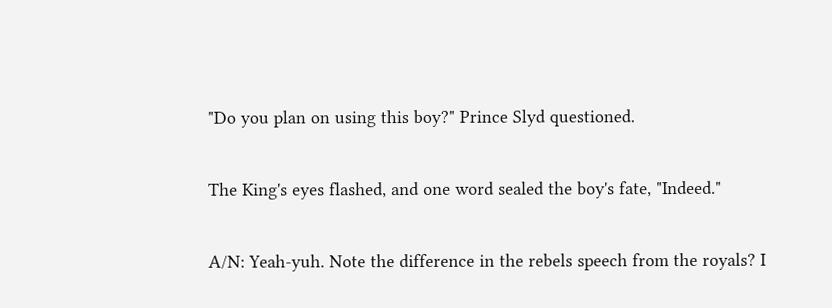"Do you plan on using this boy?" Prince Slyd questioned.

The King's eyes flashed, and one word sealed the boy's fate, "Indeed."

A/N: Yeah-yuh. Note the difference in the rebels speech from the royals? I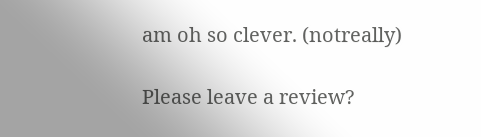am oh so clever. (notreally)

Please leave a review?